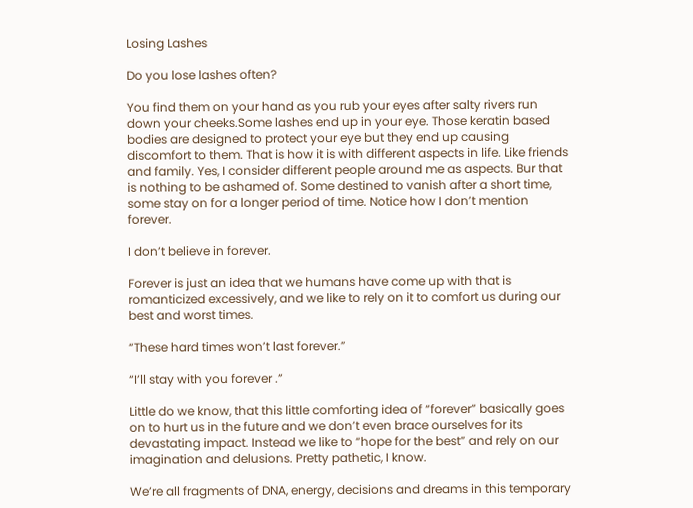Losing Lashes

Do you lose lashes often?

You find them on your hand as you rub your eyes after salty rivers run down your cheeks.Some lashes end up in your eye. Those keratin based bodies are designed to protect your eye but they end up causing discomfort to them. That is how it is with different aspects in life. Like friends and family. Yes, I consider different people around me as aspects. Bur that is nothing to be ashamed of. Some destined to vanish after a short time, some stay on for a longer period of time. Notice how I don’t mention forever.

I don’t believe in forever.

Forever is just an idea that we humans have come up with that is romanticized excessively, and we like to rely on it to comfort us during our best and worst times.

“These hard times won’t last forever.”

“I’ll stay with you forever .”

Little do we know, that this little comforting idea of “forever” basically goes on to hurt us in the future and we don’t even brace ourselves for its devastating impact. Instead we like to “hope for the best” and rely on our imagination and delusions. Pretty pathetic, I know.

We’re all fragments of DNA, energy, decisions and dreams in this temporary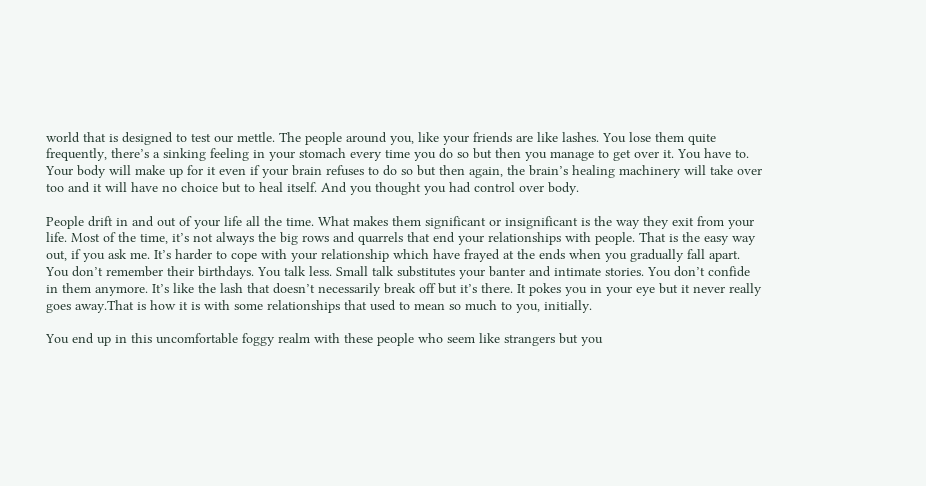world that is designed to test our mettle. The people around you, like your friends are like lashes. You lose them quite frequently, there’s a sinking feeling in your stomach every time you do so but then you manage to get over it. You have to. Your body will make up for it even if your brain refuses to do so but then again, the brain’s healing machinery will take over too and it will have no choice but to heal itself. And you thought you had control over body.

People drift in and out of your life all the time. What makes them significant or insignificant is the way they exit from your life. Most of the time, it’s not always the big rows and quarrels that end your relationships with people. That is the easy way out, if you ask me. It’s harder to cope with your relationship which have frayed at the ends when you gradually fall apart. You don’t remember their birthdays. You talk less. Small talk substitutes your banter and intimate stories. You don’t confide in them anymore. It’s like the lash that doesn’t necessarily break off but it’s there. It pokes you in your eye but it never really goes away.That is how it is with some relationships that used to mean so much to you, initially.

You end up in this uncomfortable foggy realm with these people who seem like strangers but you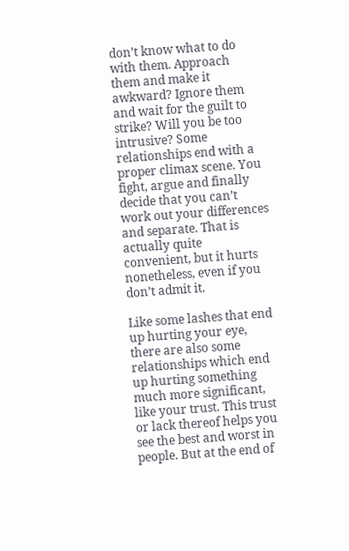don’t know what to do with them. Approach them and make it awkward? Ignore them and wait for the guilt to strike? Will you be too intrusive? Some relationships end with a proper climax scene. You fight, argue and finally decide that you can’t work out your differences and separate. That is actually quite convenient, but it hurts nonetheless, even if you don’t admit it.

Like some lashes that end up hurting your eye, there are also some relationships which end up hurting something much more significant, like your trust. This trust or lack thereof helps you see the best and worst in people. But at the end of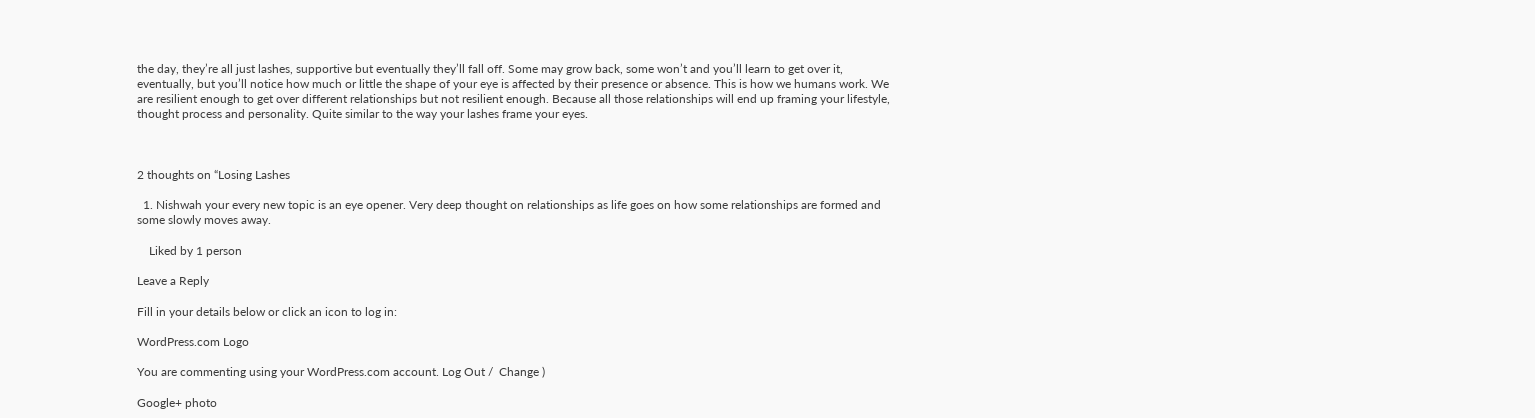the day, they’re all just lashes, supportive but eventually they’ll fall off. Some may grow back, some won’t and you’ll learn to get over it, eventually, but you’ll notice how much or little the shape of your eye is affected by their presence or absence. This is how we humans work. We are resilient enough to get over different relationships but not resilient enough. Because all those relationships will end up framing your lifestyle, thought process and personality. Quite similar to the way your lashes frame your eyes.



2 thoughts on “Losing Lashes

  1. Nishwah your every new topic is an eye opener. Very deep thought on relationships as life goes on how some relationships are formed and some slowly moves away.

    Liked by 1 person

Leave a Reply

Fill in your details below or click an icon to log in:

WordPress.com Logo

You are commenting using your WordPress.com account. Log Out /  Change )

Google+ photo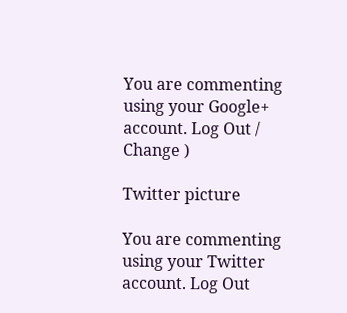You are commenting using your Google+ account. Log Out /  Change )

Twitter picture

You are commenting using your Twitter account. Log Out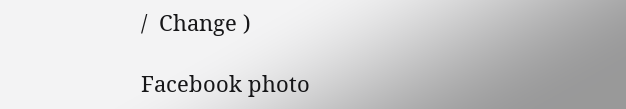/  Change )

Facebook photo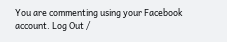You are commenting using your Facebook account. Log Out /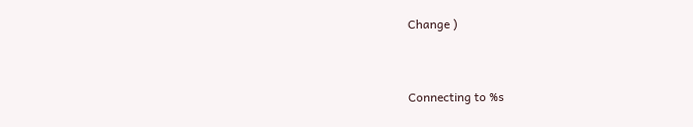Change )


Connecting to %s